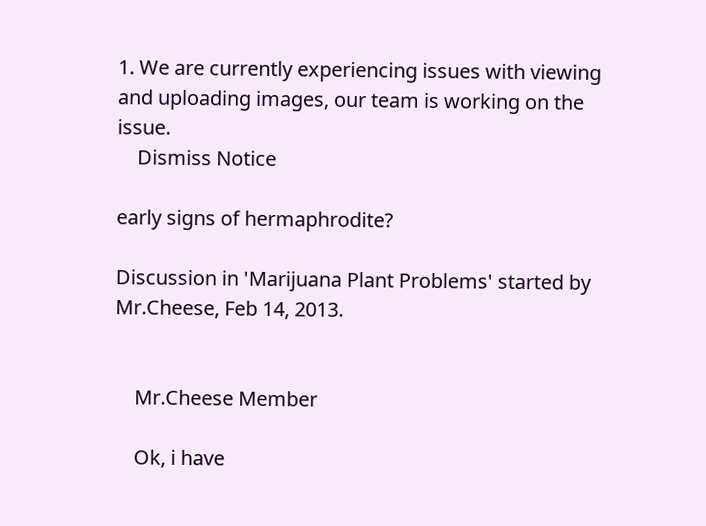1. We are currently experiencing issues with viewing and uploading images, our team is working on the issue.
    Dismiss Notice

early signs of hermaphrodite?

Discussion in 'Marijuana Plant Problems' started by Mr.Cheese, Feb 14, 2013.


    Mr.Cheese Member

    Ok, i have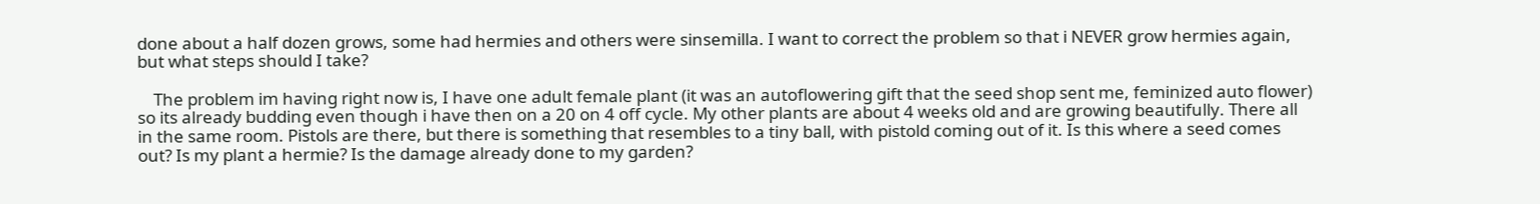done about a half dozen grows, some had hermies and others were sinsemilla. I want to correct the problem so that i NEVER grow hermies again, but what steps should I take?

    The problem im having right now is, I have one adult female plant (it was an autoflowering gift that the seed shop sent me, feminized auto flower) so its already budding even though i have then on a 20 on 4 off cycle. My other plants are about 4 weeks old and are growing beautifully. There all in the same room. Pistols are there, but there is something that resembles to a tiny ball, with pistold coming out of it. Is this where a seed comes out? Is my plant a hermie? Is the damage already done to my garden?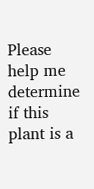Please help me determine if this plant is a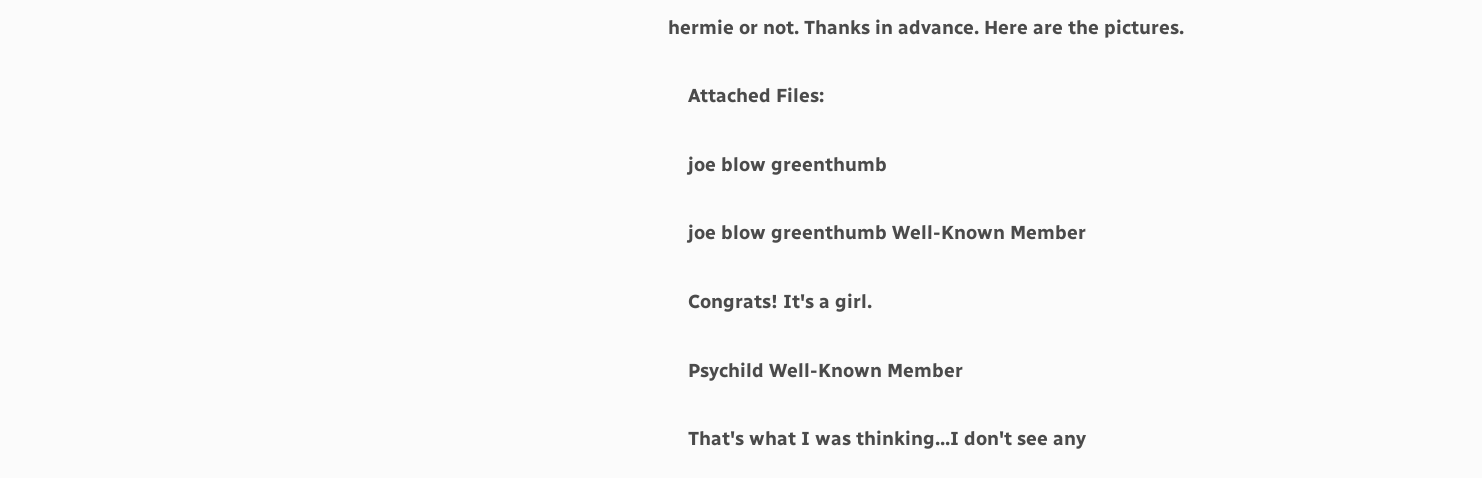hermie or not. Thanks in advance. Here are the pictures.

    Attached Files:

    joe blow greenthumb

    joe blow greenthumb Well-Known Member

    Congrats! It's a girl.

    Psychild Well-Known Member

    That's what I was thinking...I don't see any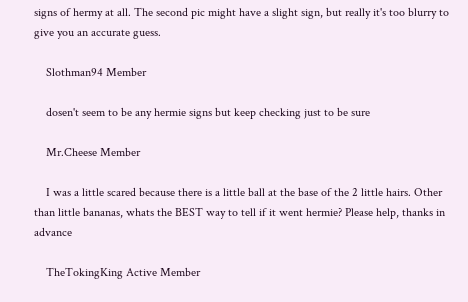signs of hermy at all. The second pic might have a slight sign, but really it's too blurry to give you an accurate guess.

    Slothman94 Member

    dosen't seem to be any hermie signs but keep checking just to be sure

    Mr.Cheese Member

    I was a little scared because there is a little ball at the base of the 2 little hairs. Other than little bananas, whats the BEST way to tell if it went hermie? Please help, thanks in advance

    TheTokingKing Active Member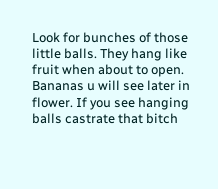Look for bunches of those little balls. They hang like fruit when about to open. Bananas u will see later in flower. If you see hanging balls castrate that bitch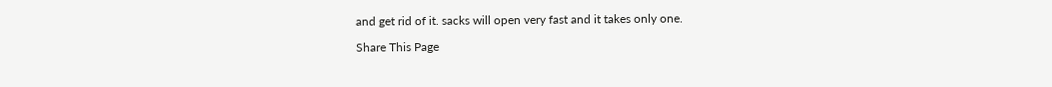and get rid of it. sacks will open very fast and it takes only one.

Share This Page